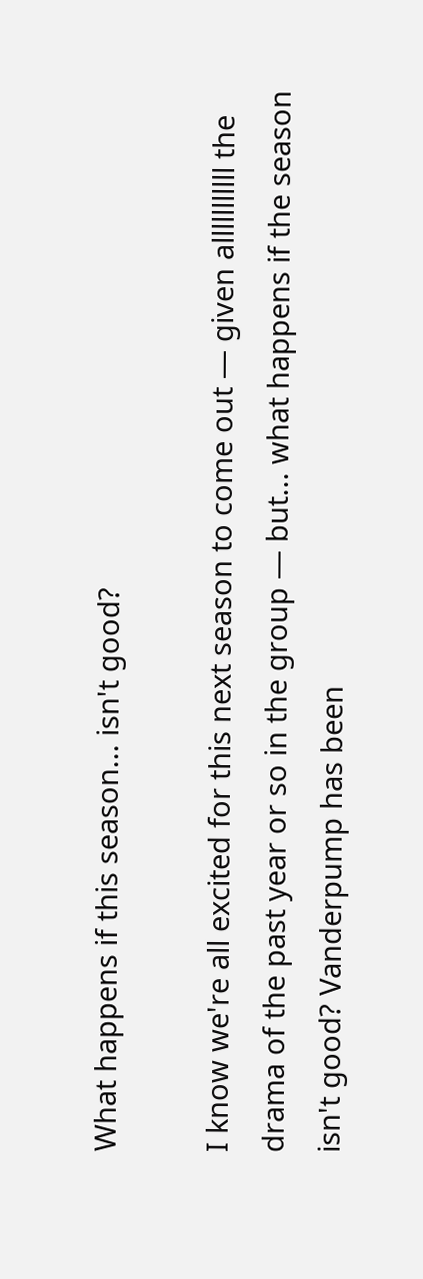What happens if this season... isn't good?

I know we're all excited for this next season to come out — given alllllllllll the drama of the past year or so in the group — but... what happens if the season isn't good? Vanderpump has been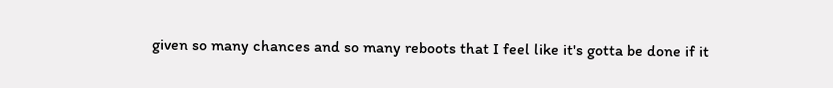given so many chances and so many reboots that I feel like it's gotta be done if it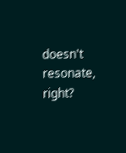doesn't resonate, right?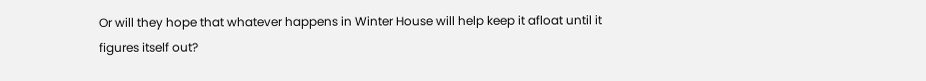Or will they hope that whatever happens in Winter House will help keep it afloat until it figures itself out?